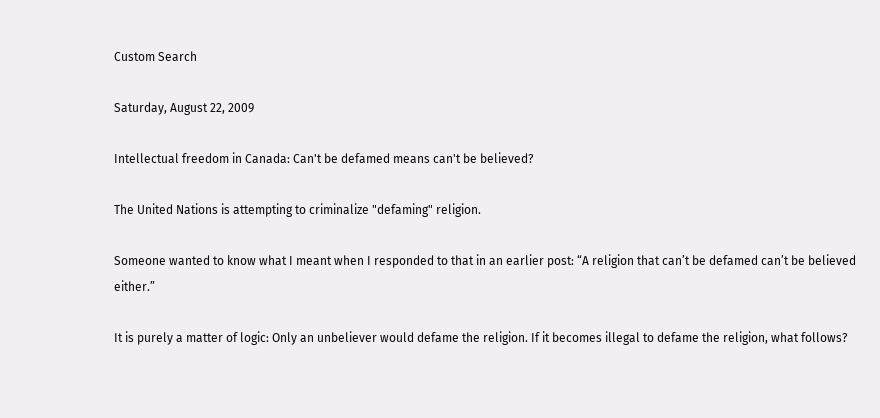Custom Search

Saturday, August 22, 2009

Intellectual freedom in Canada: Can't be defamed means can't be believed?

The United Nations is attempting to criminalize "defaming" religion.

Someone wanted to know what I meant when I responded to that in an earlier post: “A religion that can’t be defamed can’t be believed either.”

It is purely a matter of logic: Only an unbeliever would defame the religion. If it becomes illegal to defame the religion, what follows?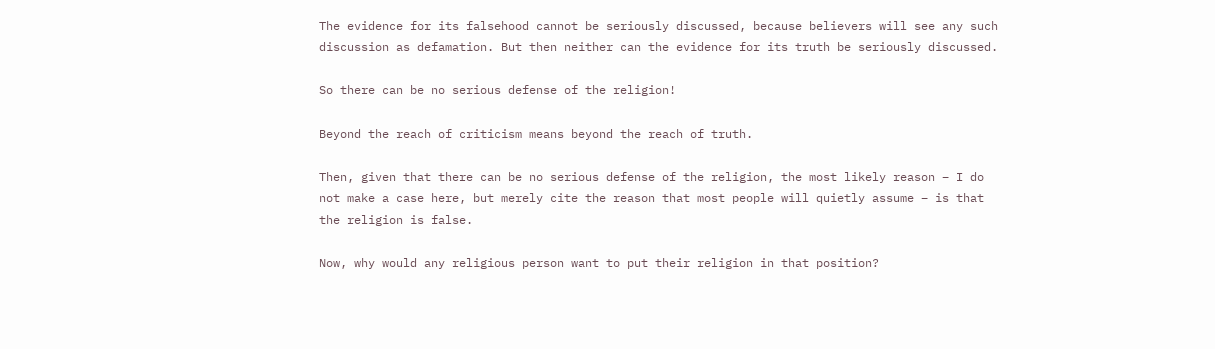The evidence for its falsehood cannot be seriously discussed, because believers will see any such discussion as defamation. But then neither can the evidence for its truth be seriously discussed.

So there can be no serious defense of the religion!

Beyond the reach of criticism means beyond the reach of truth.

Then, given that there can be no serious defense of the religion, the most likely reason – I do not make a case here, but merely cite the reason that most people will quietly assume – is that the religion is false.

Now, why would any religious person want to put their religion in that position?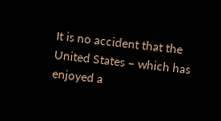It is no accident that the United States – which has enjoyed a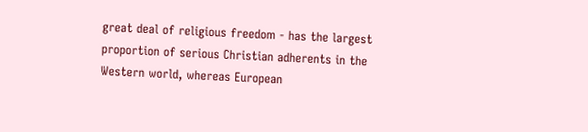great deal of religious freedom - has the largest proportion of serious Christian adherents in the Western world, whereas European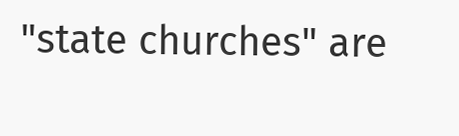"state churches" are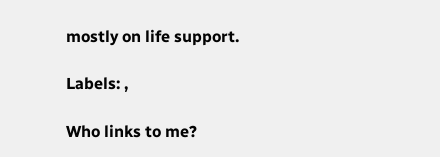mostly on life support.

Labels: ,

Who links to me?